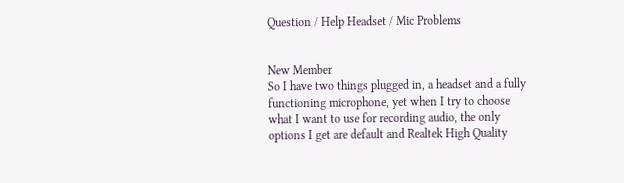Question / Help Headset / Mic Problems


New Member
So I have two things plugged in, a headset and a fully functioning microphone, yet when I try to choose what I want to use for recording audio, the only options I get are default and Realtek High Quality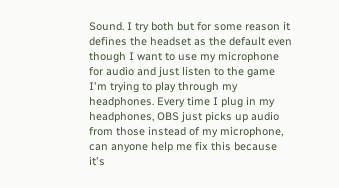Sound. I try both but for some reason it defines the headset as the default even though I want to use my microphone for audio and just listen to the game I'm trying to play through my headphones. Every time I plug in my headphones, OBS just picks up audio from those instead of my microphone, can anyone help me fix this because it's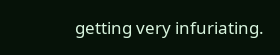getting very infuriating.